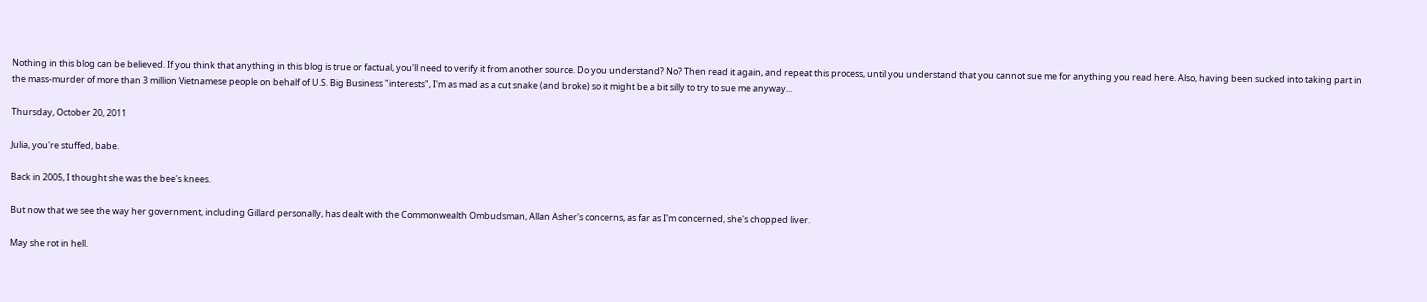Nothing in this blog can be believed. If you think that anything in this blog is true or factual, you'll need to verify it from another source. Do you understand? No? Then read it again, and repeat this process, until you understand that you cannot sue me for anything you read here. Also, having been sucked into taking part in the mass-murder of more than 3 million Vietnamese people on behalf of U.S. Big Business "interests", I'm as mad as a cut snake (and broke) so it might be a bit silly to try to sue me anyway...

Thursday, October 20, 2011

Julia, you're stuffed, babe.

Back in 2005, I thought she was the bee's knees.

But now that we see the way her government, including Gillard personally, has dealt with the Commonwealth Ombudsman, Allan Asher's concerns, as far as I'm concerned, she's chopped liver.

May she rot in hell.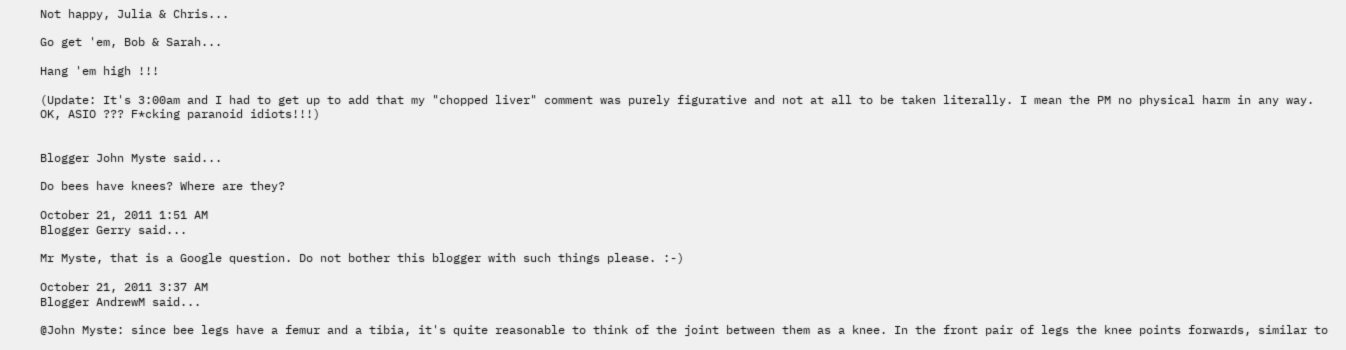Not happy, Julia & Chris...

Go get 'em, Bob & Sarah...

Hang 'em high !!!

(Update: It's 3:00am and I had to get up to add that my "chopped liver" comment was purely figurative and not at all to be taken literally. I mean the PM no physical harm in any way. OK, ASIO ??? F*cking paranoid idiots!!!)


Blogger John Myste said...

Do bees have knees? Where are they?

October 21, 2011 1:51 AM
Blogger Gerry said...

Mr Myste, that is a Google question. Do not bother this blogger with such things please. :-)

October 21, 2011 3:37 AM
Blogger AndrewM said...

@John Myste: since bee legs have a femur and a tibia, it's quite reasonable to think of the joint between them as a knee. In the front pair of legs the knee points forwards, similar to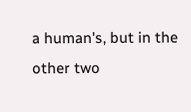a human's, but in the other two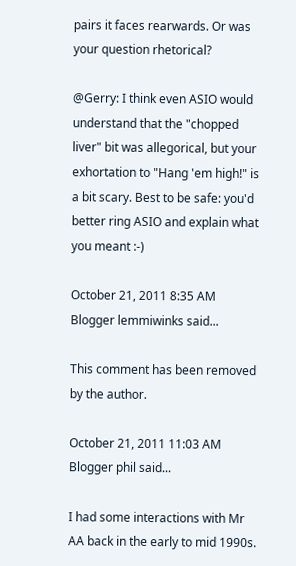pairs it faces rearwards. Or was your question rhetorical?

@Gerry: I think even ASIO would understand that the "chopped liver" bit was allegorical, but your exhortation to "Hang 'em high!" is a bit scary. Best to be safe: you'd better ring ASIO and explain what you meant :-)

October 21, 2011 8:35 AM
Blogger lemmiwinks said...

This comment has been removed by the author.

October 21, 2011 11:03 AM
Blogger phil said...

I had some interactions with Mr AA back in the early to mid 1990s.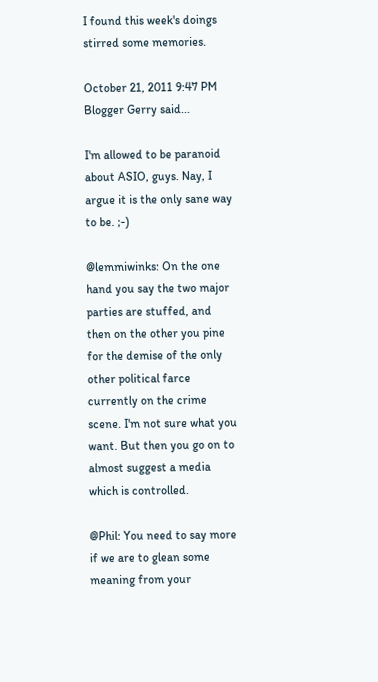I found this week's doings stirred some memories.

October 21, 2011 9:47 PM
Blogger Gerry said...

I'm allowed to be paranoid about ASIO, guys. Nay, I argue it is the only sane way to be. ;-)

@lemmiwinks: On the one hand you say the two major parties are stuffed, and then on the other you pine for the demise of the only other political farce currently on the crime scene. I'm not sure what you want. But then you go on to almost suggest a media which is controlled.

@Phil: You need to say more if we are to glean some meaning from your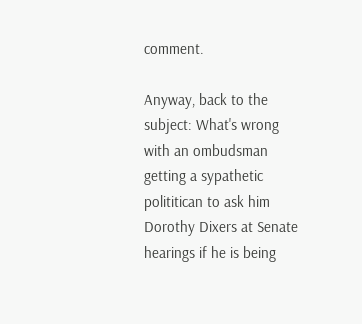comment.

Anyway, back to the subject: What's wrong with an ombudsman getting a sypathetic polititican to ask him Dorothy Dixers at Senate hearings if he is being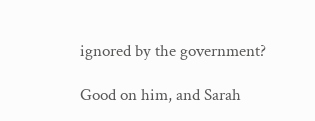ignored by the government?

Good on him, and Sarah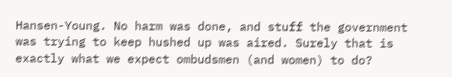Hansen-Young. No harm was done, and stuff the government was trying to keep hushed up was aired. Surely that is exactly what we expect ombudsmen (and women) to do?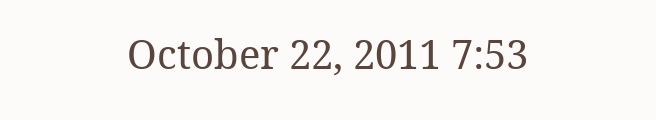October 22, 2011 7:53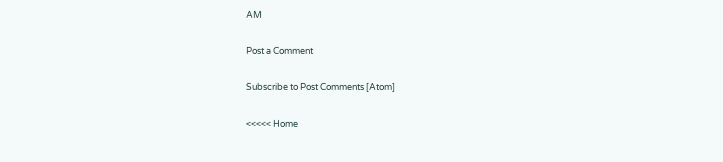AM

Post a Comment

Subscribe to Post Comments [Atom]

<<<<< Home